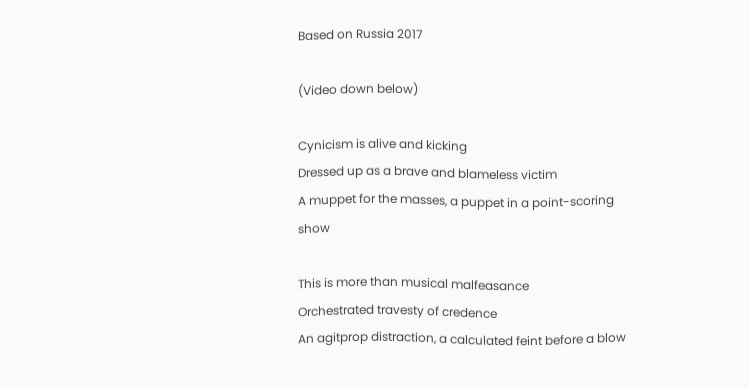Based on Russia 2017

(Video down below)

Cynicism is alive and kicking
Dressed up as a brave and blameless victim
A muppet for the masses, a puppet in a point-scoring show

This is more than musical malfeasance
Orchestrated travesty of credence
An agitprop distraction, a calculated feint before a blow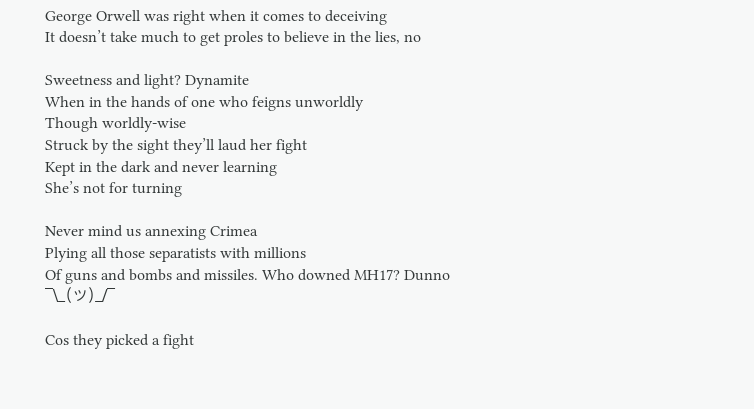George Orwell was right when it comes to deceiving
It doesn’t take much to get proles to believe in the lies, no

Sweetness and light? Dynamite
When in the hands of one who feigns unworldly
Though worldly-wise
Struck by the sight they’ll laud her fight
Kept in the dark and never learning
She’s not for turning

Never mind us annexing Crimea
Plying all those separatists with millions
Of guns and bombs and missiles. Who downed MH17? Dunno ¯\_(ツ)_/¯

Cos they picked a fight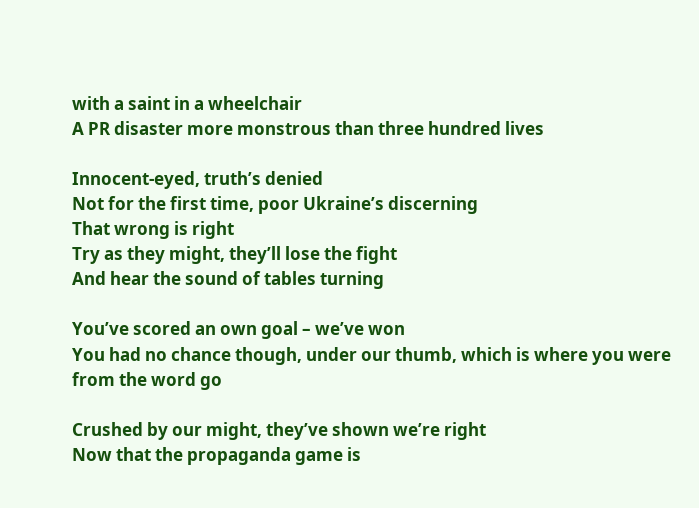with a saint in a wheelchair
A PR disaster more monstrous than three hundred lives

Innocent-eyed, truth’s denied
Not for the first time, poor Ukraine’s discerning
That wrong is right
Try as they might, they’ll lose the fight
And hear the sound of tables turning

You’ve scored an own goal – we’ve won
You had no chance though, under our thumb, which is where you were from the word go

Crushed by our might, they’ve shown we’re right
Now that the propaganda game is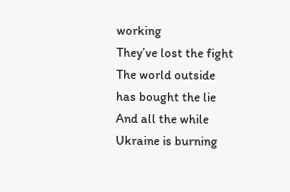working
They’ve lost the fight
The world outside has bought the lie
And all the while Ukraine is burning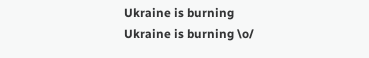Ukraine is burning
Ukraine is burning \o/